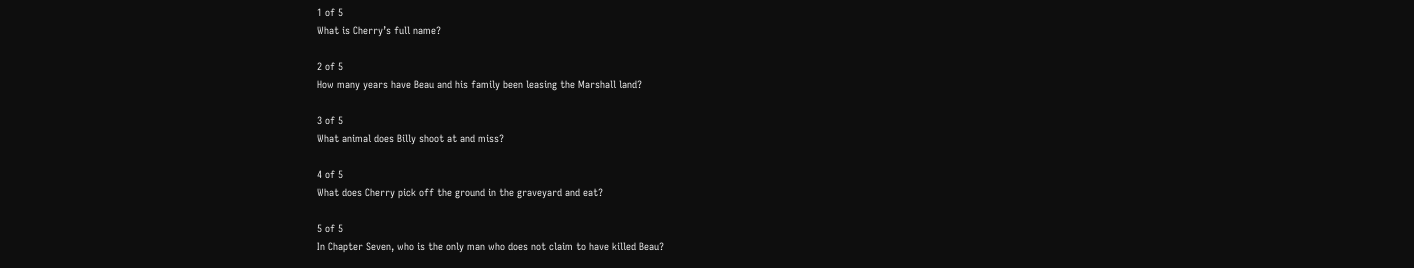1 of 5
What is Cherry’s full name?

2 of 5
How many years have Beau and his family been leasing the Marshall land?

3 of 5
What animal does Billy shoot at and miss?

4 of 5
What does Cherry pick off the ground in the graveyard and eat?

5 of 5
In Chapter Seven, who is the only man who does not claim to have killed Beau?